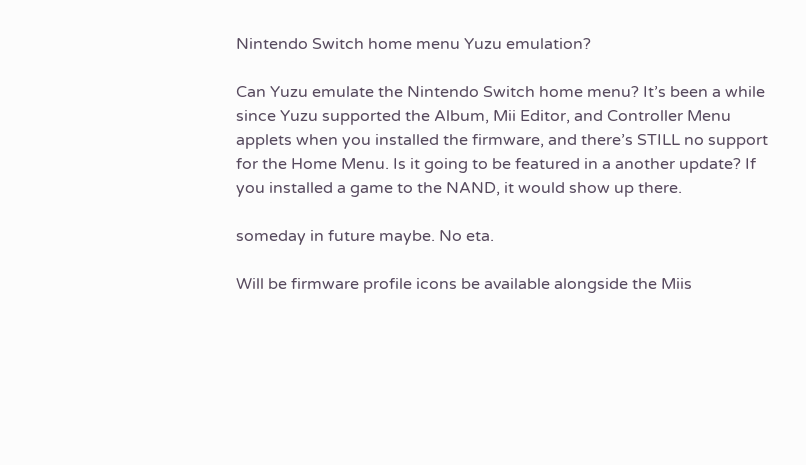Nintendo Switch home menu Yuzu emulation?

Can Yuzu emulate the Nintendo Switch home menu? It’s been a while since Yuzu supported the Album, Mii Editor, and Controller Menu applets when you installed the firmware, and there’s STILL no support for the Home Menu. Is it going to be featured in a another update? If you installed a game to the NAND, it would show up there.

someday in future maybe. No eta.

Will be firmware profile icons be available alongside the Miis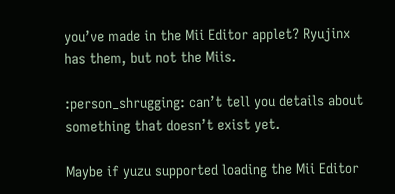you’ve made in the Mii Editor applet? Ryujinx has them, but not the Miis.

:person_shrugging: can’t tell you details about something that doesn’t exist yet.

Maybe if yuzu supported loading the Mii Editor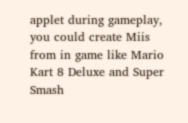applet during gameplay, you could create Miis from in game like Mario Kart 8 Deluxe and Super Smash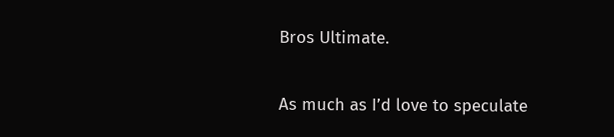Bros Ultimate.

As much as I’d love to speculate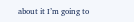about it I’m going to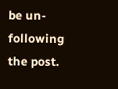be un-following the post.